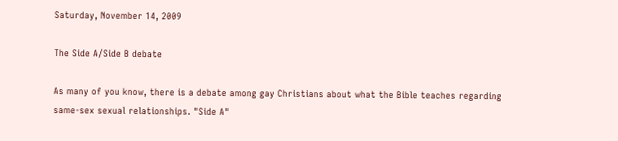Saturday, November 14, 2009

The Side A/Side B debate

As many of you know, there is a debate among gay Christians about what the Bible teaches regarding same-sex sexual relationships. "Side A"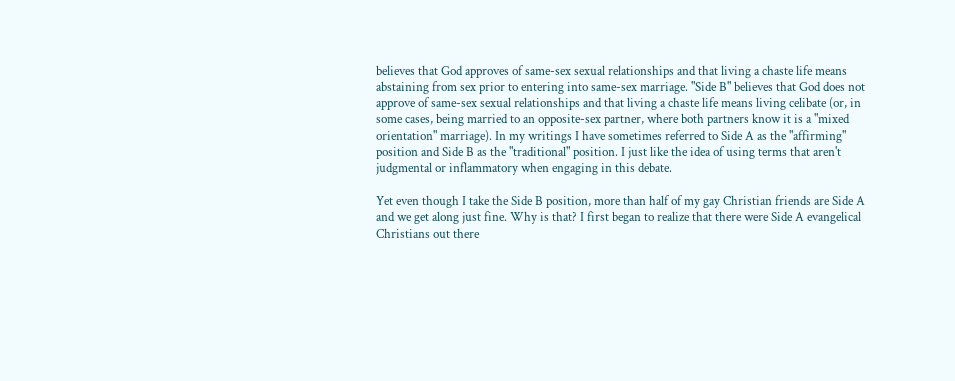believes that God approves of same-sex sexual relationships and that living a chaste life means abstaining from sex prior to entering into same-sex marriage. "Side B" believes that God does not approve of same-sex sexual relationships and that living a chaste life means living celibate (or, in some cases, being married to an opposite-sex partner, where both partners know it is a "mixed orientation" marriage). In my writings I have sometimes referred to Side A as the "affirming" position and Side B as the "traditional" position. I just like the idea of using terms that aren't judgmental or inflammatory when engaging in this debate.

Yet even though I take the Side B position, more than half of my gay Christian friends are Side A and we get along just fine. Why is that? I first began to realize that there were Side A evangelical Christians out there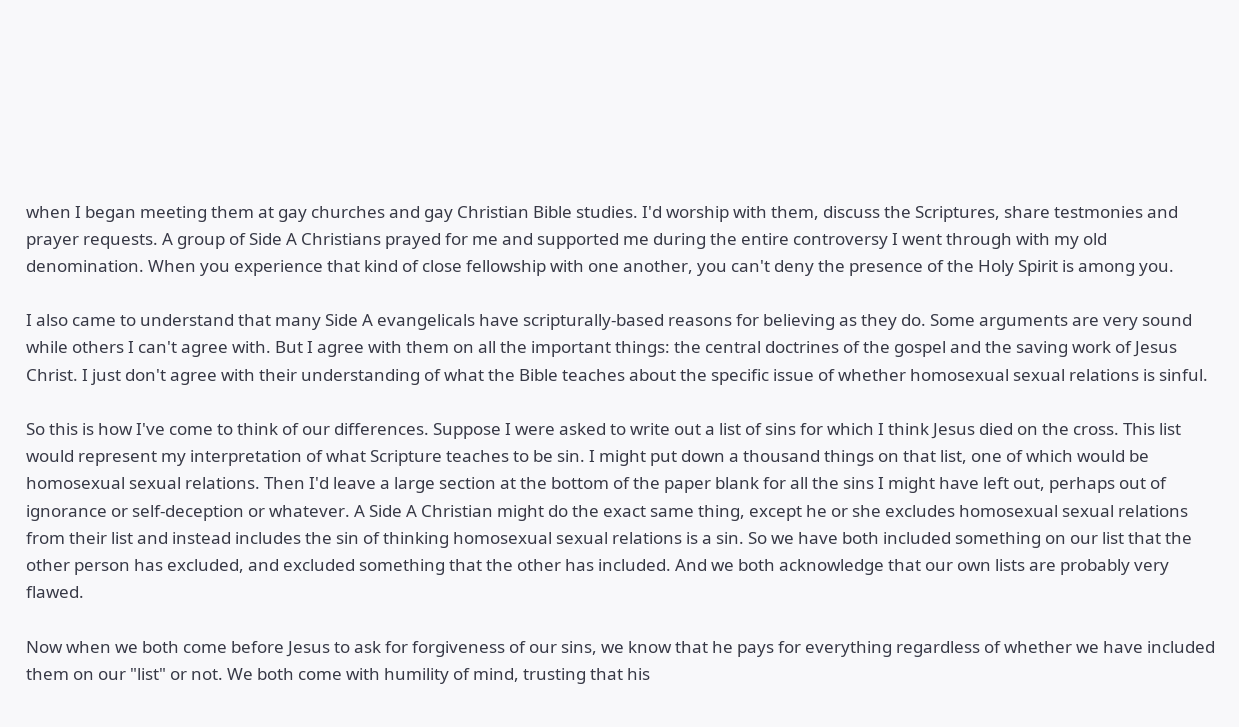when I began meeting them at gay churches and gay Christian Bible studies. I'd worship with them, discuss the Scriptures, share testmonies and prayer requests. A group of Side A Christians prayed for me and supported me during the entire controversy I went through with my old denomination. When you experience that kind of close fellowship with one another, you can't deny the presence of the Holy Spirit is among you.

I also came to understand that many Side A evangelicals have scripturally-based reasons for believing as they do. Some arguments are very sound while others I can't agree with. But I agree with them on all the important things: the central doctrines of the gospel and the saving work of Jesus Christ. I just don't agree with their understanding of what the Bible teaches about the specific issue of whether homosexual sexual relations is sinful.

So this is how I've come to think of our differences. Suppose I were asked to write out a list of sins for which I think Jesus died on the cross. This list would represent my interpretation of what Scripture teaches to be sin. I might put down a thousand things on that list, one of which would be homosexual sexual relations. Then I'd leave a large section at the bottom of the paper blank for all the sins I might have left out, perhaps out of ignorance or self-deception or whatever. A Side A Christian might do the exact same thing, except he or she excludes homosexual sexual relations from their list and instead includes the sin of thinking homosexual sexual relations is a sin. So we have both included something on our list that the other person has excluded, and excluded something that the other has included. And we both acknowledge that our own lists are probably very flawed.

Now when we both come before Jesus to ask for forgiveness of our sins, we know that he pays for everything regardless of whether we have included them on our "list" or not. We both come with humility of mind, trusting that his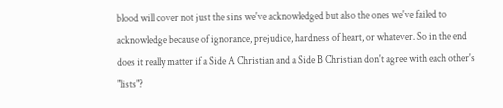blood will cover not just the sins we've acknowledged but also the ones we've failed to acknowledge because of ignorance, prejudice, hardness of heart, or whatever. So in the end does it really matter if a Side A Christian and a Side B Christian don't agree with each other's "lists"?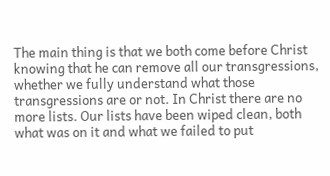The main thing is that we both come before Christ knowing that he can remove all our transgressions, whether we fully understand what those transgressions are or not. In Christ there are no more lists. Our lists have been wiped clean, both what was on it and what we failed to put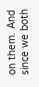on them. And since we both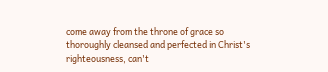come away from the throne of grace so thoroughly cleansed and perfected in Christ's righteousness, can't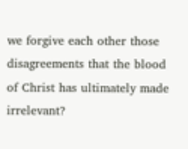we forgive each other those disagreements that the blood of Christ has ultimately made irrelevant?